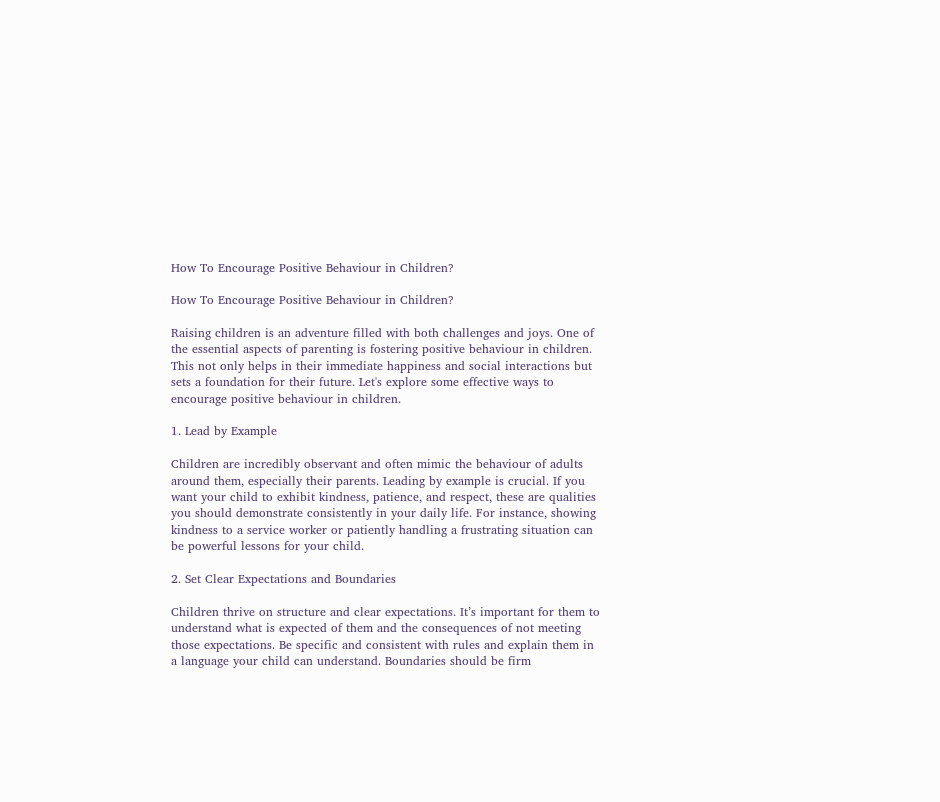How To Encourage Positive Behaviour in Children?

How To Encourage Positive Behaviour in Children?

Raising children is an adventure filled with both challenges and joys. One of the essential aspects of parenting is fostering positive behaviour in children. This not only helps in their immediate happiness and social interactions but sets a foundation for their future. Let's explore some effective ways to encourage positive behaviour in children.

1. Lead by Example

Children are incredibly observant and often mimic the behaviour of adults around them, especially their parents. Leading by example is crucial. If you want your child to exhibit kindness, patience, and respect, these are qualities you should demonstrate consistently in your daily life. For instance, showing kindness to a service worker or patiently handling a frustrating situation can be powerful lessons for your child.

2. Set Clear Expectations and Boundaries

Children thrive on structure and clear expectations. It’s important for them to understand what is expected of them and the consequences of not meeting those expectations. Be specific and consistent with rules and explain them in a language your child can understand. Boundaries should be firm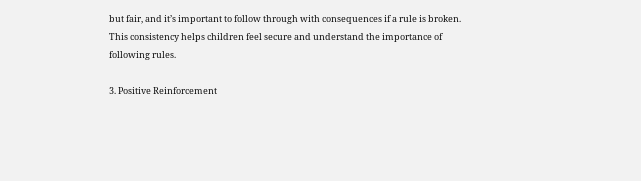but fair, and it’s important to follow through with consequences if a rule is broken. This consistency helps children feel secure and understand the importance of following rules.

3. Positive Reinforcement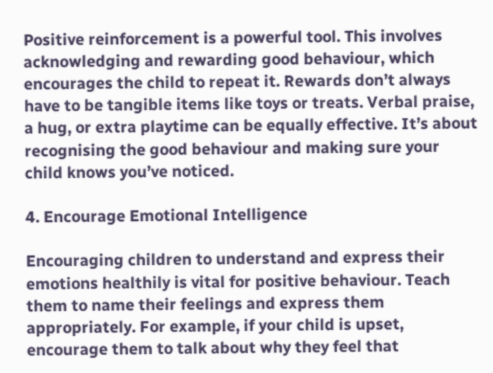Positive reinforcement is a powerful tool. This involves acknowledging and rewarding good behaviour, which encourages the child to repeat it. Rewards don’t always have to be tangible items like toys or treats. Verbal praise, a hug, or extra playtime can be equally effective. It’s about recognising the good behaviour and making sure your child knows you’ve noticed.

4. Encourage Emotional Intelligence

Encouraging children to understand and express their emotions healthily is vital for positive behaviour. Teach them to name their feelings and express them appropriately. For example, if your child is upset, encourage them to talk about why they feel that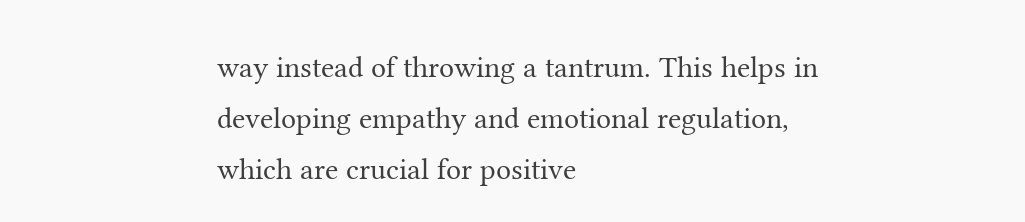way instead of throwing a tantrum. This helps in developing empathy and emotional regulation, which are crucial for positive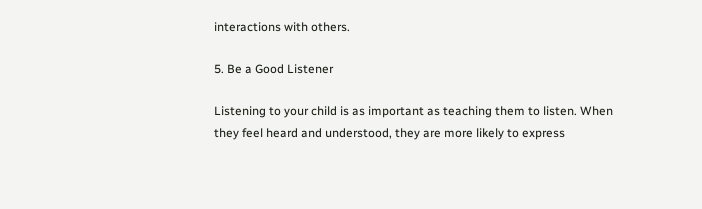interactions with others.

5. Be a Good Listener

Listening to your child is as important as teaching them to listen. When they feel heard and understood, they are more likely to express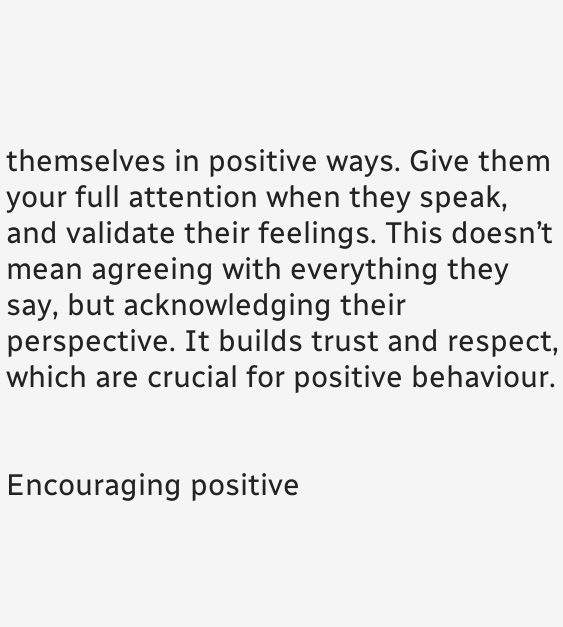themselves in positive ways. Give them your full attention when they speak, and validate their feelings. This doesn’t mean agreeing with everything they say, but acknowledging their perspective. It builds trust and respect, which are crucial for positive behaviour.


Encouraging positive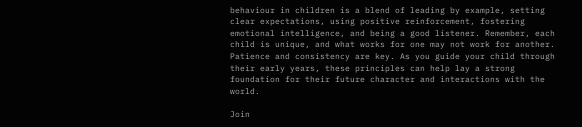behaviour in children is a blend of leading by example, setting clear expectations, using positive reinforcement, fostering emotional intelligence, and being a good listener. Remember, each child is unique, and what works for one may not work for another. Patience and consistency are key. As you guide your child through their early years, these principles can help lay a strong foundation for their future character and interactions with the world.

Join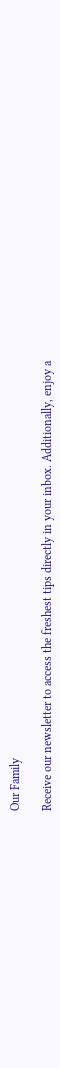Our Family

Receive our newsletter to access the freshest tips directly in your inbox. Additionally, enjoy a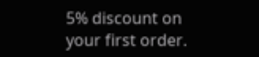5% discount on your first order.